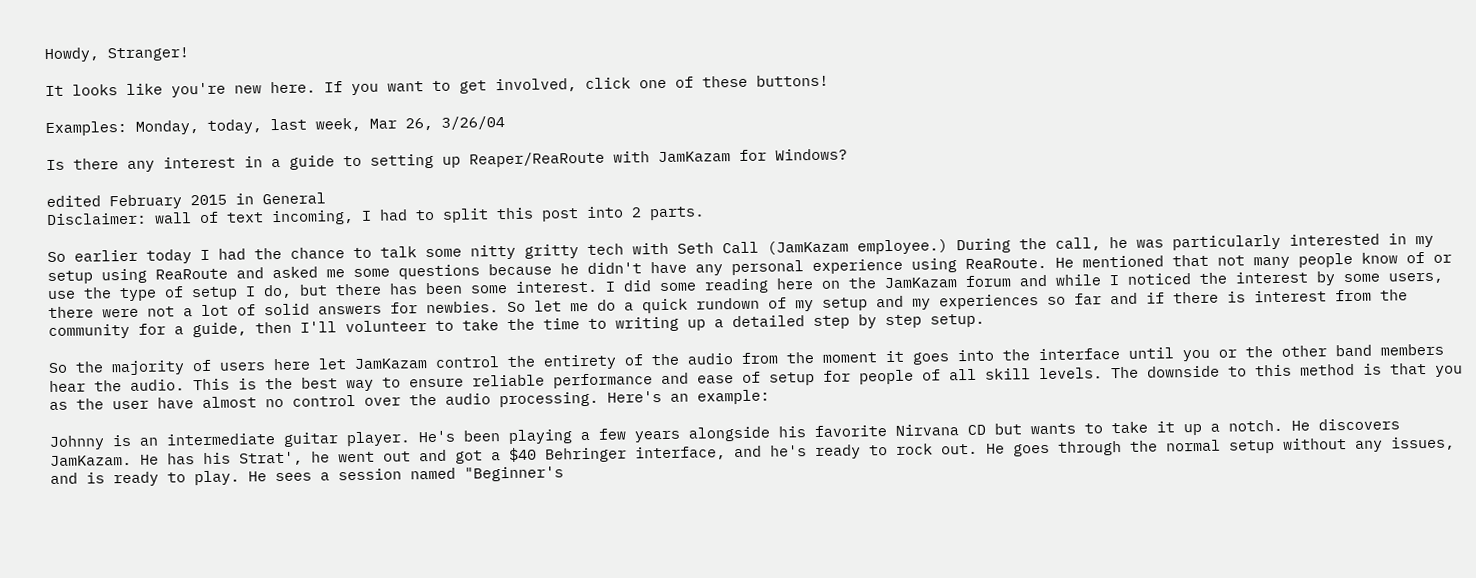Howdy, Stranger!

It looks like you're new here. If you want to get involved, click one of these buttons!

Examples: Monday, today, last week, Mar 26, 3/26/04

Is there any interest in a guide to setting up Reaper/ReaRoute with JamKazam for Windows?

edited February 2015 in General
Disclaimer: wall of text incoming, I had to split this post into 2 parts.

So earlier today I had the chance to talk some nitty gritty tech with Seth Call (JamKazam employee.) During the call, he was particularly interested in my setup using ReaRoute and asked me some questions because he didn't have any personal experience using ReaRoute. He mentioned that not many people know of or use the type of setup I do, but there has been some interest. I did some reading here on the JamKazam forum and while I noticed the interest by some users, there were not a lot of solid answers for newbies. So let me do a quick rundown of my setup and my experiences so far and if there is interest from the community for a guide, then I'll volunteer to take the time to writing up a detailed step by step setup.

So the majority of users here let JamKazam control the entirety of the audio from the moment it goes into the interface until you or the other band members hear the audio. This is the best way to ensure reliable performance and ease of setup for people of all skill levels. The downside to this method is that you as the user have almost no control over the audio processing. Here's an example:

Johnny is an intermediate guitar player. He's been playing a few years alongside his favorite Nirvana CD but wants to take it up a notch. He discovers JamKazam. He has his Strat', he went out and got a $40 Behringer interface, and he's ready to rock out. He goes through the normal setup without any issues, and is ready to play. He sees a session named "Beginner's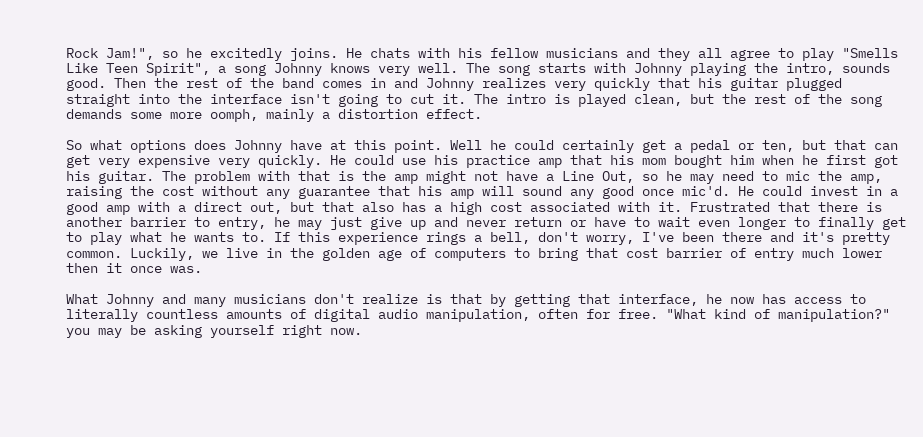Rock Jam!", so he excitedly joins. He chats with his fellow musicians and they all agree to play "Smells Like Teen Spirit", a song Johnny knows very well. The song starts with Johnny playing the intro, sounds good. Then the rest of the band comes in and Johnny realizes very quickly that his guitar plugged straight into the interface isn't going to cut it. The intro is played clean, but the rest of the song demands some more oomph, mainly a distortion effect.

So what options does Johnny have at this point. Well he could certainly get a pedal or ten, but that can get very expensive very quickly. He could use his practice amp that his mom bought him when he first got his guitar. The problem with that is the amp might not have a Line Out, so he may need to mic the amp, raising the cost without any guarantee that his amp will sound any good once mic'd. He could invest in a good amp with a direct out, but that also has a high cost associated with it. Frustrated that there is another barrier to entry, he may just give up and never return or have to wait even longer to finally get to play what he wants to. If this experience rings a bell, don't worry, I've been there and it's pretty common. Luckily, we live in the golden age of computers to bring that cost barrier of entry much lower then it once was.

What Johnny and many musicians don't realize is that by getting that interface, he now has access to literally countless amounts of digital audio manipulation, often for free. "What kind of manipulation?" you may be asking yourself right now.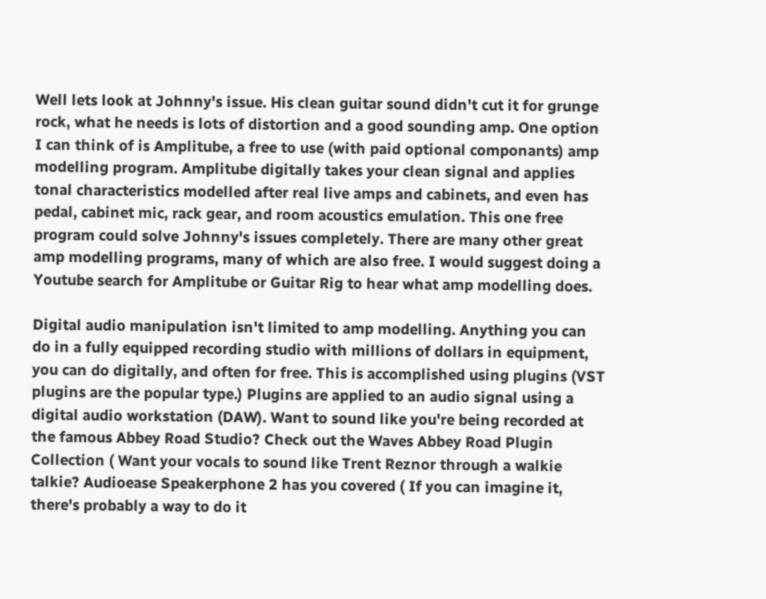Well lets look at Johnny's issue. His clean guitar sound didn't cut it for grunge rock, what he needs is lots of distortion and a good sounding amp. One option I can think of is Amplitube, a free to use (with paid optional componants) amp modelling program. Amplitube digitally takes your clean signal and applies tonal characteristics modelled after real live amps and cabinets, and even has pedal, cabinet mic, rack gear, and room acoustics emulation. This one free program could solve Johnny's issues completely. There are many other great amp modelling programs, many of which are also free. I would suggest doing a Youtube search for Amplitube or Guitar Rig to hear what amp modelling does.

Digital audio manipulation isn't limited to amp modelling. Anything you can do in a fully equipped recording studio with millions of dollars in equipment, you can do digitally, and often for free. This is accomplished using plugins (VST plugins are the popular type.) Plugins are applied to an audio signal using a digital audio workstation (DAW). Want to sound like you're being recorded at the famous Abbey Road Studio? Check out the Waves Abbey Road Plugin Collection ( Want your vocals to sound like Trent Reznor through a walkie talkie? Audioease Speakerphone 2 has you covered ( If you can imagine it, there's probably a way to do it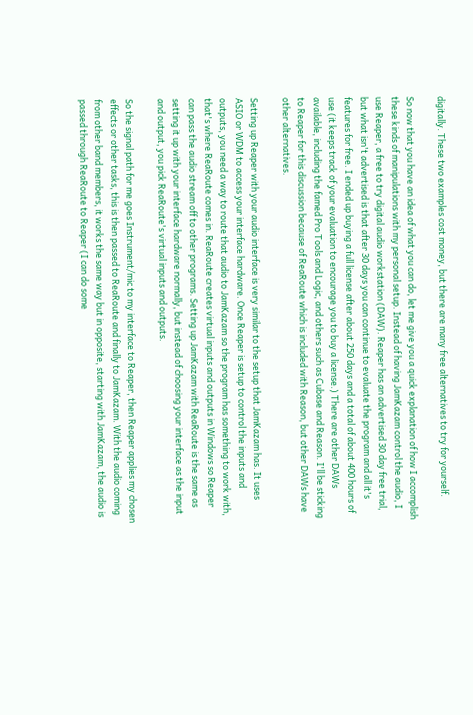digitally. These two examples cost money, but there are many free alternatives to try for yourself.

So now that you have an idea of what you can do, let me give you a quick explanation of how I accomplish these kinds of manipulations with my personal setup. Instead of having JamKazam control the audio, I use Reaper, a free to try digital audio workstation (DAW). Reaper has an advertised 30 day free trial, but what isn't advertised is that after 30 days you can continue to evaluate the program and all it's features for free. I ended up buying a full license after about 250 days and a total of about 400 hours of use (it keeps track of your evaluation to encourage you to buy a license.) There are other DAWs available, including the famed Pro Tools and Logic, and others such as Cubase and Reason. I'll be sticking to Reaper for this discussion because of ReaRoute which is included with Reason, but other DAWs have other alternatives.

Setting up Reaper with your audio interface is very similar to the setup that JamKazam has. It uses ASIO or WDM to access your interface hardware. Once Reaper is setup to control the inputs and outputs, you need a way to route that audio to JamKazam so the program has something to work with, that's where ReaRoute comes in. ReaRoute creates virtual inputs and outputs in Windows so Reaper can pass the audio stream off to other programs. Setting up JamKazam with ReaRoute is the same as setting it up with your interface hardware normally, but instead of choosing your interface as the input and output, you pick ReaRoute's virtual inputs and outputs.

So the signal path for me goes Instrument/mic to my interface to Reaper, then Reaper applies my chosen effects or other tasks, this is then passed to ReaRoute and finally to JamKazam. With the audio coming from other band members, it works the same way but in opposite, starting with JamKazam, the audio is passed through ReaRoute to Reaper (I can do some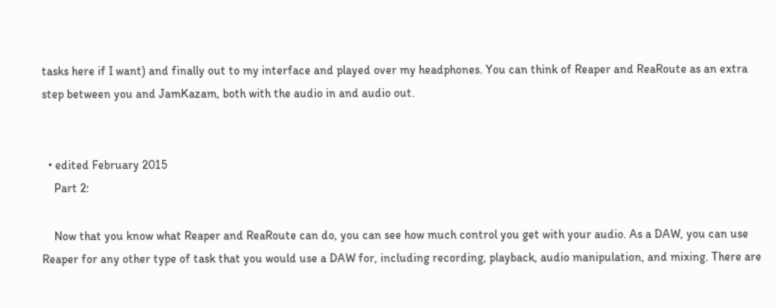tasks here if I want) and finally out to my interface and played over my headphones. You can think of Reaper and ReaRoute as an extra step between you and JamKazam, both with the audio in and audio out.


  • edited February 2015
    Part 2:

    Now that you know what Reaper and ReaRoute can do, you can see how much control you get with your audio. As a DAW, you can use Reaper for any other type of task that you would use a DAW for, including recording, playback, audio manipulation, and mixing. There are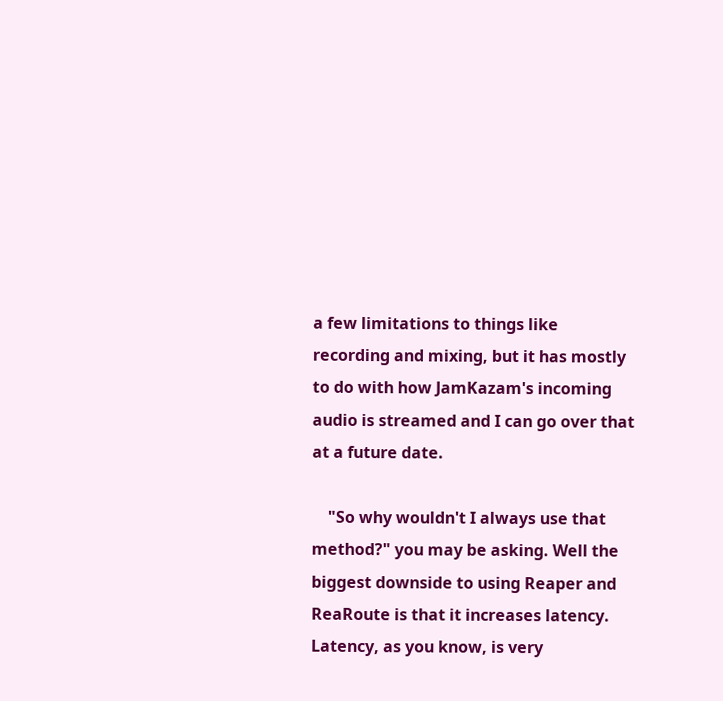a few limitations to things like recording and mixing, but it has mostly to do with how JamKazam's incoming audio is streamed and I can go over that at a future date.

    "So why wouldn't I always use that method?" you may be asking. Well the biggest downside to using Reaper and ReaRoute is that it increases latency. Latency, as you know, is very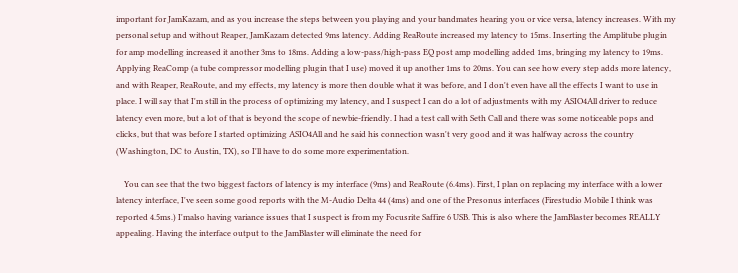important for JamKazam, and as you increase the steps between you playing and your bandmates hearing you or vice versa, latency increases. With my personal setup and without Reaper, JamKazam detected 9ms latency. Adding ReaRoute increased my latency to 15ms. Inserting the Amplitube plugin for amp modelling increased it another 3ms to 18ms. Adding a low-pass/high-pass EQ post amp modelling added 1ms, bringing my latency to 19ms. Applying ReaComp (a tube compressor modelling plugin that I use) moved it up another 1ms to 20ms. You can see how every step adds more latency, and with Reaper, ReaRoute, and my effects, my latency is more then double what it was before, and I don't even have all the effects I want to use in place. I will say that I'm still in the process of optimizing my latency, and I suspect I can do a lot of adjustments with my ASIO4All driver to reduce latency even more, but a lot of that is beyond the scope of newbie-friendly. I had a test call with Seth Call and there was some noticeable pops and clicks, but that was before I started optimizing ASIO4All and he said his connection wasn't very good and it was halfway across the country (Washington, DC to Austin, TX), so I'll have to do some more experimentation.

    You can see that the two biggest factors of latency is my interface (9ms) and ReaRoute (6.4ms). First, I plan on replacing my interface with a lower latency interface, I've seen some good reports with the M-Audio Delta 44 (4ms) and one of the Presonus interfaces (Firestudio Mobile I think was reported 4.5ms.) I'malso having variance issues that I suspect is from my Focusrite Saffire 6 USB. This is also where the JamBlaster becomes REALLY appealing. Having the interface output to the JamBlaster will eliminate the need for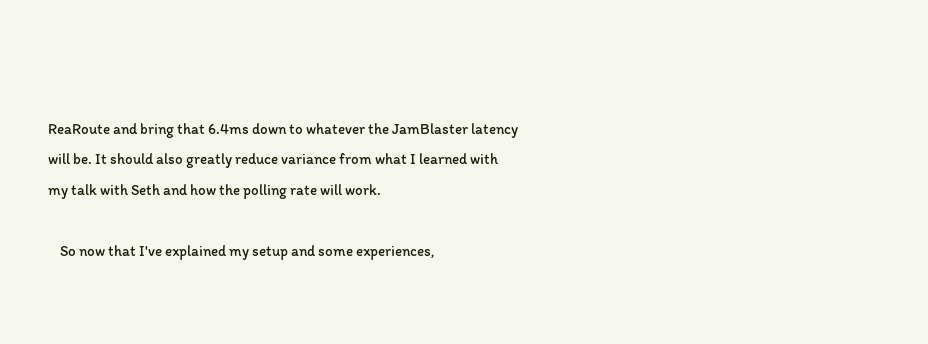ReaRoute and bring that 6.4ms down to whatever the JamBlaster latency will be. It should also greatly reduce variance from what I learned with my talk with Seth and how the polling rate will work.

    So now that I've explained my setup and some experiences,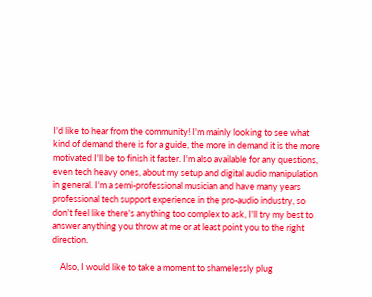I'd like to hear from the community! I'm mainly looking to see what kind of demand there is for a guide, the more in demand it is the more motivated I'll be to finish it faster. I'm also available for any questions, even tech heavy ones, about my setup and digital audio manipulation in general. I'm a semi-professional musician and have many years professional tech support experience in the pro-audio industry, so don't feel like there's anything too complex to ask, I'll try my best to answer anything you throw at me or at least point you to the right direction.

    Also, I would like to take a moment to shamelessly plug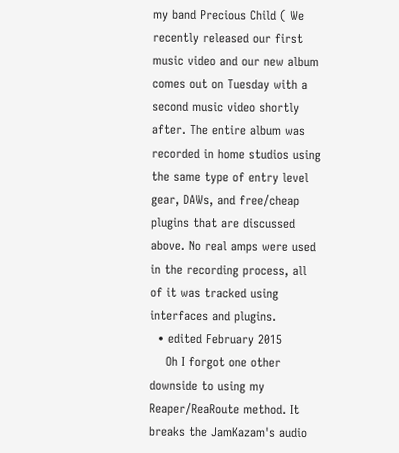my band Precious Child ( We recently released our first music video and our new album comes out on Tuesday with a second music video shortly after. The entire album was recorded in home studios using the same type of entry level gear, DAWs, and free/cheap plugins that are discussed above. No real amps were used in the recording process, all of it was tracked using interfaces and plugins.
  • edited February 2015
    Oh I forgot one other downside to using my Reaper/ReaRoute method. It breaks the JamKazam's audio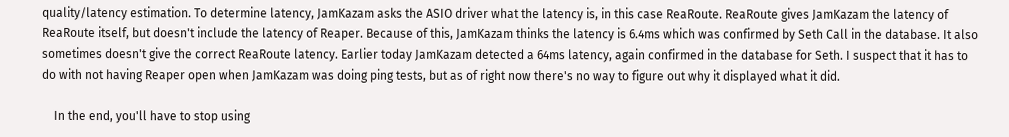quality/latency estimation. To determine latency, JamKazam asks the ASIO driver what the latency is, in this case ReaRoute. ReaRoute gives JamKazam the latency of ReaRoute itself, but doesn't include the latency of Reaper. Because of this, JamKazam thinks the latency is 6.4ms which was confirmed by Seth Call in the database. It also sometimes doesn't give the correct ReaRoute latency. Earlier today JamKazam detected a 64ms latency, again confirmed in the database for Seth. I suspect that it has to do with not having Reaper open when JamKazam was doing ping tests, but as of right now there's no way to figure out why it displayed what it did.

    In the end, you'll have to stop using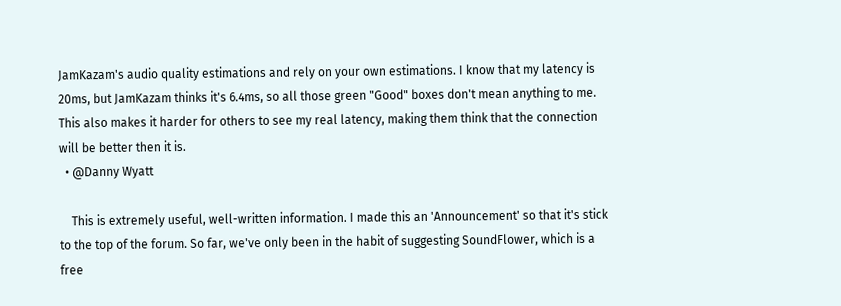JamKazam's audio quality estimations and rely on your own estimations. I know that my latency is 20ms, but JamKazam thinks it's 6.4ms, so all those green "Good" boxes don't mean anything to me. This also makes it harder for others to see my real latency, making them think that the connection will be better then it is.
  • @Danny Wyatt

    This is extremely useful, well-written information. I made this an 'Announcement' so that it's stick to the top of the forum. So far, we've only been in the habit of suggesting SoundFlower, which is a free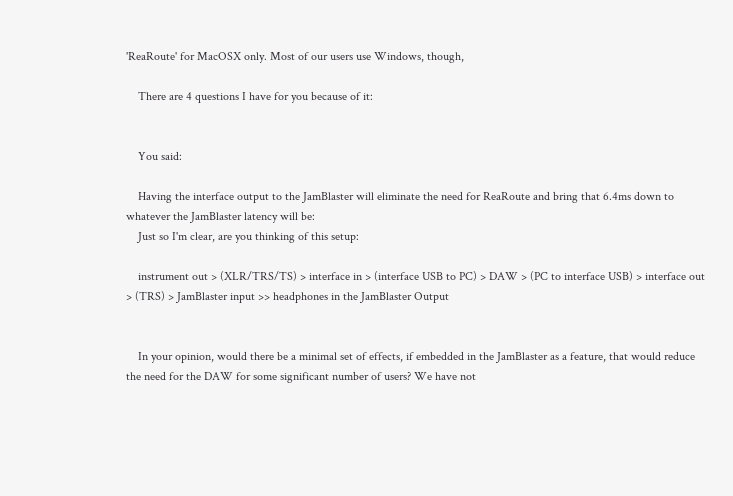'ReaRoute' for MacOSX only. Most of our users use Windows, though,

    There are 4 questions I have for you because of it:


    You said:

    Having the interface output to the JamBlaster will eliminate the need for ReaRoute and bring that 6.4ms down to whatever the JamBlaster latency will be:
    Just so I'm clear, are you thinking of this setup:

    instrument out > (XLR/TRS/TS) > interface in > (interface USB to PC) > DAW > (PC to interface USB) > interface out > (TRS) > JamBlaster input >> headphones in the JamBlaster Output


    In your opinion, would there be a minimal set of effects, if embedded in the JamBlaster as a feature, that would reduce the need for the DAW for some significant number of users? We have not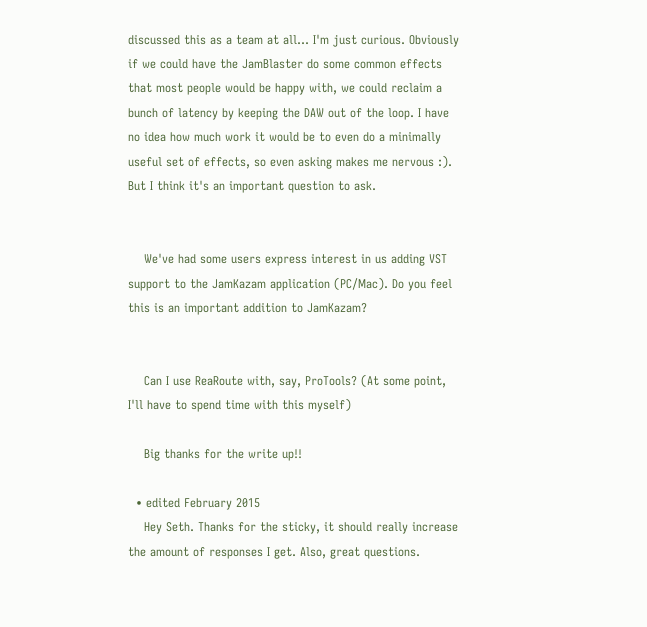discussed this as a team at all... I'm just curious. Obviously if we could have the JamBlaster do some common effects that most people would be happy with, we could reclaim a bunch of latency by keeping the DAW out of the loop. I have no idea how much work it would be to even do a minimally useful set of effects, so even asking makes me nervous :). But I think it's an important question to ask.


    We've had some users express interest in us adding VST support to the JamKazam application (PC/Mac). Do you feel this is an important addition to JamKazam?


    Can I use ReaRoute with, say, ProTools? (At some point, I'll have to spend time with this myself)

    Big thanks for the write up!!

  • edited February 2015
    Hey Seth. Thanks for the sticky, it should really increase the amount of responses I get. Also, great questions.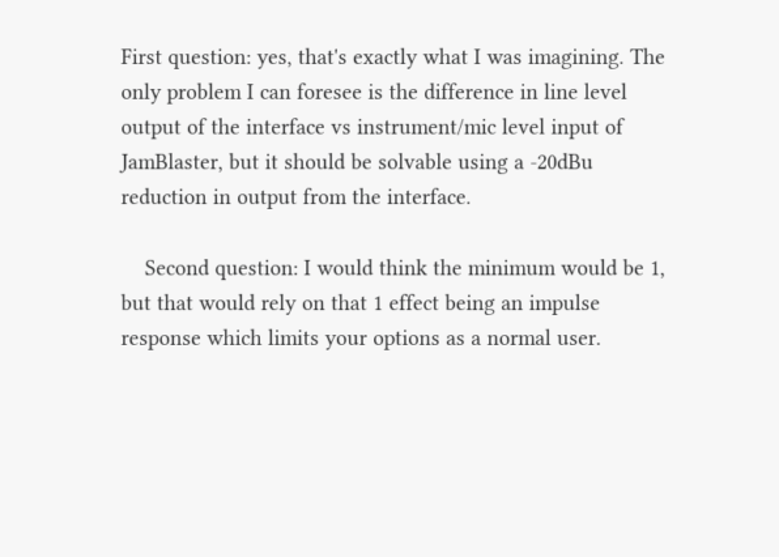First question: yes, that's exactly what I was imagining. The only problem I can foresee is the difference in line level output of the interface vs instrument/mic level input of JamBlaster, but it should be solvable using a -20dBu reduction in output from the interface.

    Second question: I would think the minimum would be 1, but that would rely on that 1 effect being an impulse response which limits your options as a normal user.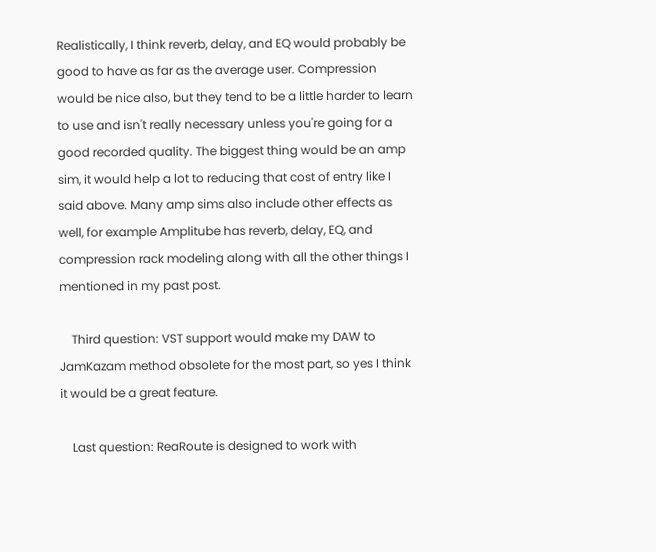Realistically, I think reverb, delay, and EQ would probably be good to have as far as the average user. Compression would be nice also, but they tend to be a little harder to learn to use and isn't really necessary unless you're going for a good recorded quality. The biggest thing would be an amp sim, it would help a lot to reducing that cost of entry like I said above. Many amp sims also include other effects as well, for example Amplitube has reverb, delay, EQ, and compression rack modeling along with all the other things I mentioned in my past post.

    Third question: VST support would make my DAW to JamKazam method obsolete for the most part, so yes I think it would be a great feature.

    Last question: ReaRoute is designed to work with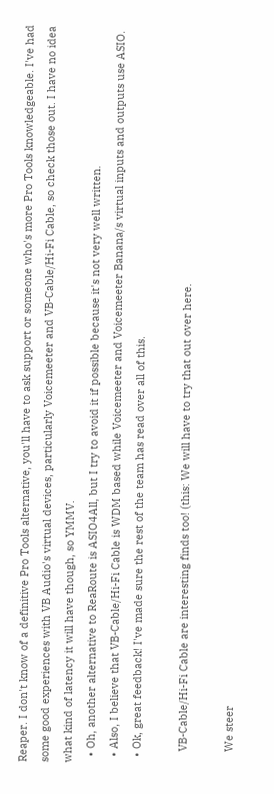Reaper. I don't know of a definitive Pro Tools alternative, you'll have to ask support or someone who's more Pro Tools knowledgeable. I've had some good experiences with VB Audio's virtual devices, particularly Voicemeeter and VB-Cable/Hi-Fi Cable, so check those out. I have no idea what kind of latency it will have though, so YMMV.
  • Oh, another alternative to ReaRoute is ASIO4All, but I try to avoid it if possible because it's not very well written.
  • Also, I believe that VB-Cable/Hi-Fi Cable is WDM based while Voicemeeter and Voicemeeter Banana/s virtual inputs and outputs use ASIO.
  • Ok, great feedback! I've made sure the rest of the team has read over all of this.

    VB-Cable/Hi-Fi Cable are interesting finds too! (this: We will have to try that out over here.

    We steer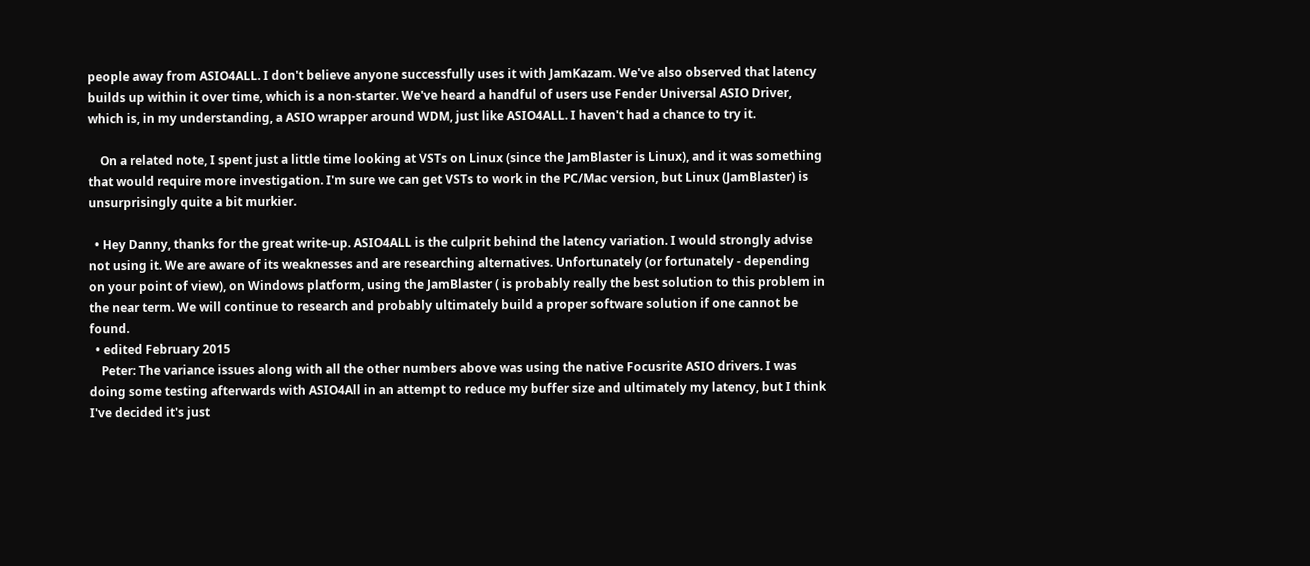people away from ASIO4ALL. I don't believe anyone successfully uses it with JamKazam. We've also observed that latency builds up within it over time, which is a non-starter. We've heard a handful of users use Fender Universal ASIO Driver, which is, in my understanding, a ASIO wrapper around WDM, just like ASIO4ALL. I haven't had a chance to try it.

    On a related note, I spent just a little time looking at VSTs on Linux (since the JamBlaster is Linux), and it was something that would require more investigation. I'm sure we can get VSTs to work in the PC/Mac version, but Linux (JamBlaster) is unsurprisingly quite a bit murkier.

  • Hey Danny, thanks for the great write-up. ASIO4ALL is the culprit behind the latency variation. I would strongly advise not using it. We are aware of its weaknesses and are researching alternatives. Unfortunately (or fortunately - depending on your point of view), on Windows platform, using the JamBlaster ( is probably really the best solution to this problem in the near term. We will continue to research and probably ultimately build a proper software solution if one cannot be found.
  • edited February 2015
    Peter: The variance issues along with all the other numbers above was using the native Focusrite ASIO drivers. I was doing some testing afterwards with ASIO4All in an attempt to reduce my buffer size and ultimately my latency, but I think I've decided it's just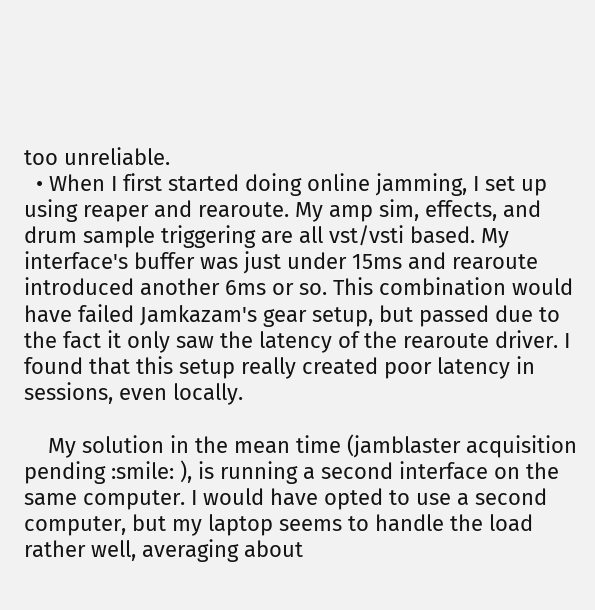too unreliable.
  • When I first started doing online jamming, I set up using reaper and rearoute. My amp sim, effects, and drum sample triggering are all vst/vsti based. My interface's buffer was just under 15ms and rearoute introduced another 6ms or so. This combination would have failed Jamkazam's gear setup, but passed due to the fact it only saw the latency of the rearoute driver. I found that this setup really created poor latency in sessions, even locally.

    My solution in the mean time (jamblaster acquisition pending :smile: ), is running a second interface on the same computer. I would have opted to use a second computer, but my laptop seems to handle the load rather well, averaging about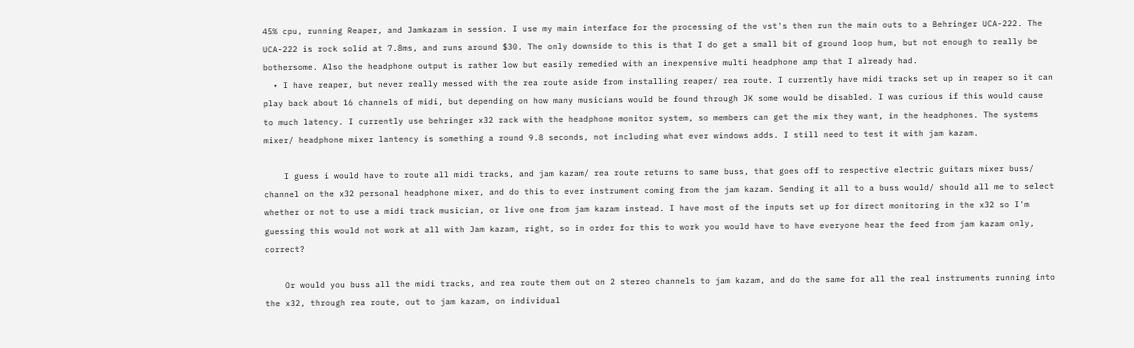45% cpu, running Reaper, and Jamkazam in session. I use my main interface for the processing of the vst's then run the main outs to a Behringer UCA-222. The UCA-222 is rock solid at 7.8ms, and runs around $30. The only downside to this is that I do get a small bit of ground loop hum, but not enough to really be bothersome. Also the headphone output is rather low but easily remedied with an inexpensive multi headphone amp that I already had.
  • I have reaper, but never really messed with the rea route aside from installing reaper/ rea route. I currently have midi tracks set up in reaper so it can play back about 16 channels of midi, but depending on how many musicians would be found through JK some would be disabled. I was curious if this would cause to much latency. I currently use behringer x32 rack with the headphone monitor system, so members can get the mix they want, in the headphones. The systems mixer/ headphone mixer lantency is something a round 9.8 seconds, not including what ever windows adds. I still need to test it with jam kazam.

    I guess i would have to route all midi tracks, and jam kazam/ rea route returns to same buss, that goes off to respective electric guitars mixer buss/ channel on the x32 personal headphone mixer, and do this to ever instrument coming from the jam kazam. Sending it all to a buss would/ should all me to select whether or not to use a midi track musician, or live one from jam kazam instead. I have most of the inputs set up for direct monitoring in the x32 so I'm guessing this would not work at all with Jam kazam, right, so in order for this to work you would have to have everyone hear the feed from jam kazam only, correct?

    Or would you buss all the midi tracks, and rea route them out on 2 stereo channels to jam kazam, and do the same for all the real instruments running into the x32, through rea route, out to jam kazam, on individual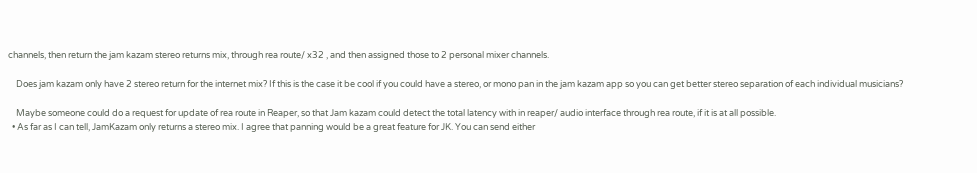channels, then return the jam kazam stereo returns mix, through rea route/ x32 , and then assigned those to 2 personal mixer channels.

    Does jam kazam only have 2 stereo return for the internet mix? If this is the case it be cool if you could have a stereo, or mono pan in the jam kazam app so you can get better stereo separation of each individual musicians?

    Maybe someone could do a request for update of rea route in Reaper, so that Jam kazam could detect the total latency with in reaper/ audio interface through rea route, if it is at all possible.
  • As far as I can tell, JamKazam only returns a stereo mix. I agree that panning would be a great feature for JK. You can send either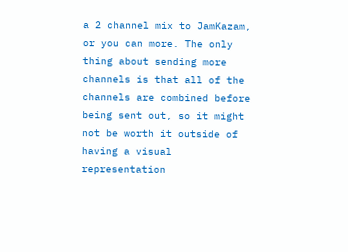a 2 channel mix to JamKazam, or you can more. The only thing about sending more channels is that all of the channels are combined before being sent out, so it might not be worth it outside of having a visual representation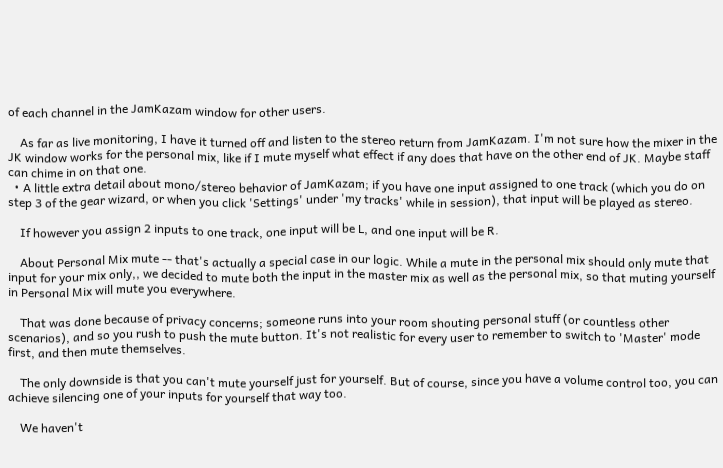of each channel in the JamKazam window for other users.

    As far as live monitoring, I have it turned off and listen to the stereo return from JamKazam. I'm not sure how the mixer in the JK window works for the personal mix, like if I mute myself what effect if any does that have on the other end of JK. Maybe staff can chime in on that one.
  • A little extra detail about mono/stereo behavior of JamKazam; if you have one input assigned to one track (which you do on step 3 of the gear wizard, or when you click 'Settings' under 'my tracks' while in session), that input will be played as stereo.

    If however you assign 2 inputs to one track, one input will be L, and one input will be R.

    About Personal Mix mute -- that's actually a special case in our logic. While a mute in the personal mix should only mute that input for your mix only,, we decided to mute both the input in the master mix as well as the personal mix, so that muting yourself in Personal Mix will mute you everywhere.

    That was done because of privacy concerns; someone runs into your room shouting personal stuff (or countless other scenarios), and so you rush to push the mute button. It's not realistic for every user to remember to switch to 'Master' mode first, and then mute themselves.

    The only downside is that you can't mute yourself just for yourself. But of course, since you have a volume control too, you can achieve silencing one of your inputs for yourself that way too.

    We haven't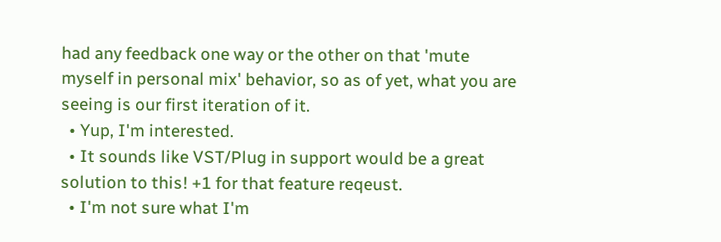had any feedback one way or the other on that 'mute myself in personal mix' behavior, so as of yet, what you are seeing is our first iteration of it.
  • Yup, I'm interested.
  • It sounds like VST/Plug in support would be a great solution to this! +1 for that feature reqeust.
  • I'm not sure what I'm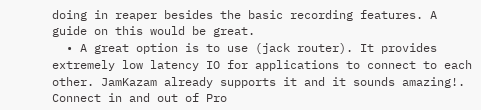doing in reaper besides the basic recording features. A guide on this would be great.
  • A great option is to use (jack router). It provides extremely low latency IO for applications to connect to each other. JamKazam already supports it and it sounds amazing!. Connect in and out of Pro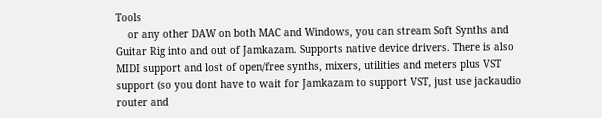Tools
    or any other DAW on both MAC and Windows, you can stream Soft Synths and Guitar Rig into and out of Jamkazam. Supports native device drivers. There is also MIDI support and lost of open/free synths, mixers, utilities and meters plus VST support (so you dont have to wait for Jamkazam to support VST, just use jackaudio router and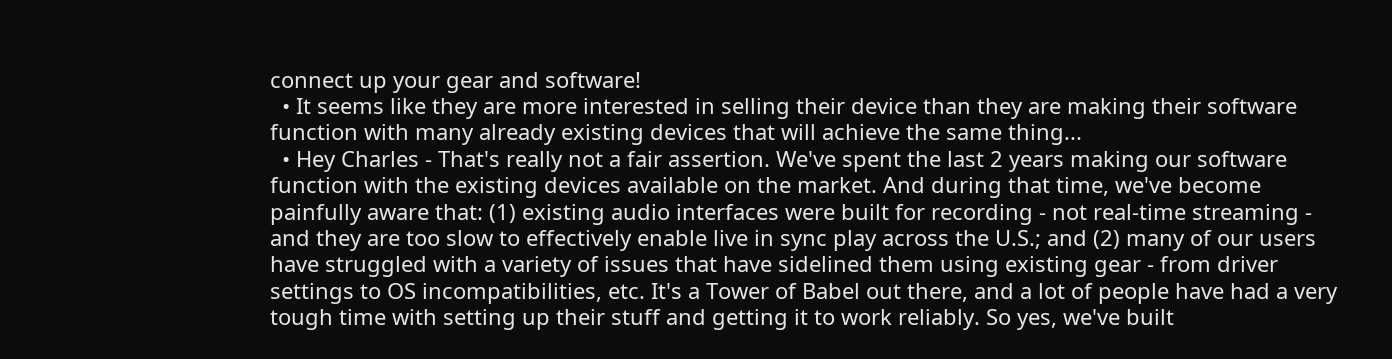connect up your gear and software!
  • It seems like they are more interested in selling their device than they are making their software function with many already existing devices that will achieve the same thing...
  • Hey Charles - That's really not a fair assertion. We've spent the last 2 years making our software function with the existing devices available on the market. And during that time, we've become painfully aware that: (1) existing audio interfaces were built for recording - not real-time streaming - and they are too slow to effectively enable live in sync play across the U.S.; and (2) many of our users have struggled with a variety of issues that have sidelined them using existing gear - from driver settings to OS incompatibilities, etc. It's a Tower of Babel out there, and a lot of people have had a very tough time with setting up their stuff and getting it to work reliably. So yes, we've built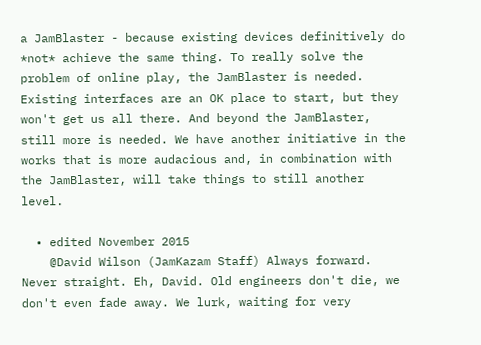a JamBlaster - because existing devices definitively do *not* achieve the same thing. To really solve the problem of online play, the JamBlaster is needed. Existing interfaces are an OK place to start, but they won't get us all there. And beyond the JamBlaster, still more is needed. We have another initiative in the works that is more audacious and, in combination with the JamBlaster, will take things to still another level.

  • edited November 2015
    @David Wilson (JamKazam Staff) Always forward. Never straight. Eh, David. Old engineers don't die, we don't even fade away. We lurk, waiting for very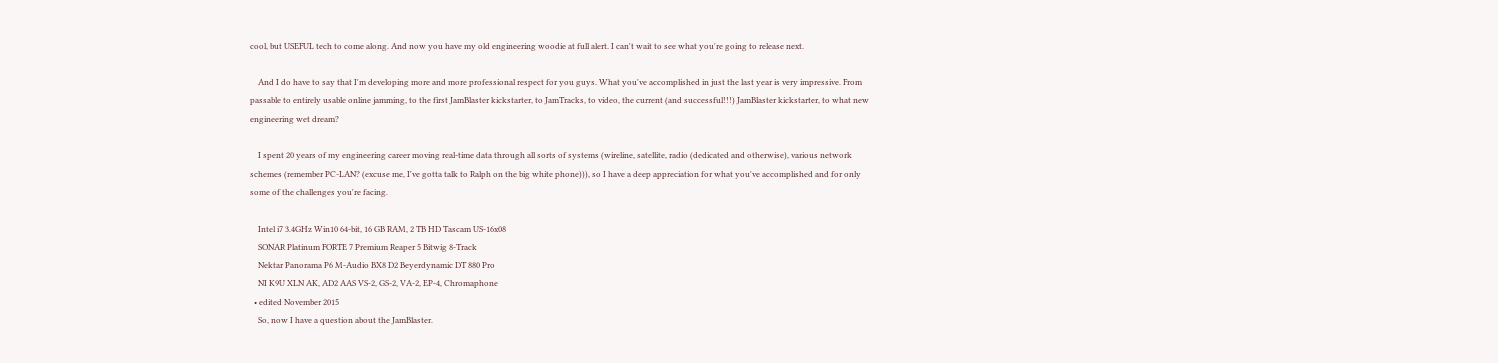cool, but USEFUL tech to come along. And now you have my old engineering woodie at full alert. I can't wait to see what you're going to release next.

    And I do have to say that I'm developing more and more professional respect for you guys. What you've accomplished in just the last year is very impressive. From passable to entirely usable online jamming, to the first JamBlaster kickstarter, to JamTracks, to video, the current (and successful!!!) JamBlaster kickstarter, to what new engineering wet dream?

    I spent 20 years of my engineering career moving real-time data through all sorts of systems (wireline, satellite, radio (dedicated and otherwise), various network schemes (remember PC-LAN? (excuse me, I've gotta talk to Ralph on the big white phone))), so I have a deep appreciation for what you've accomplished and for only some of the challenges you're facing.

    Intel i7 3.4GHz Win10 64-bit, 16 GB RAM, 2 TB HD Tascam US-16x08
    SONAR Platinum FORTE 7 Premium Reaper 5 Bitwig 8-Track
    Nektar Panorama P6 M-Audio BX8 D2 Beyerdynamic DT 880 Pro
    NI K9U XLN AK, AD2 AAS VS-2, GS-2, VA-2, EP-4, Chromaphone
  • edited November 2015
    So, now I have a question about the JamBlaster.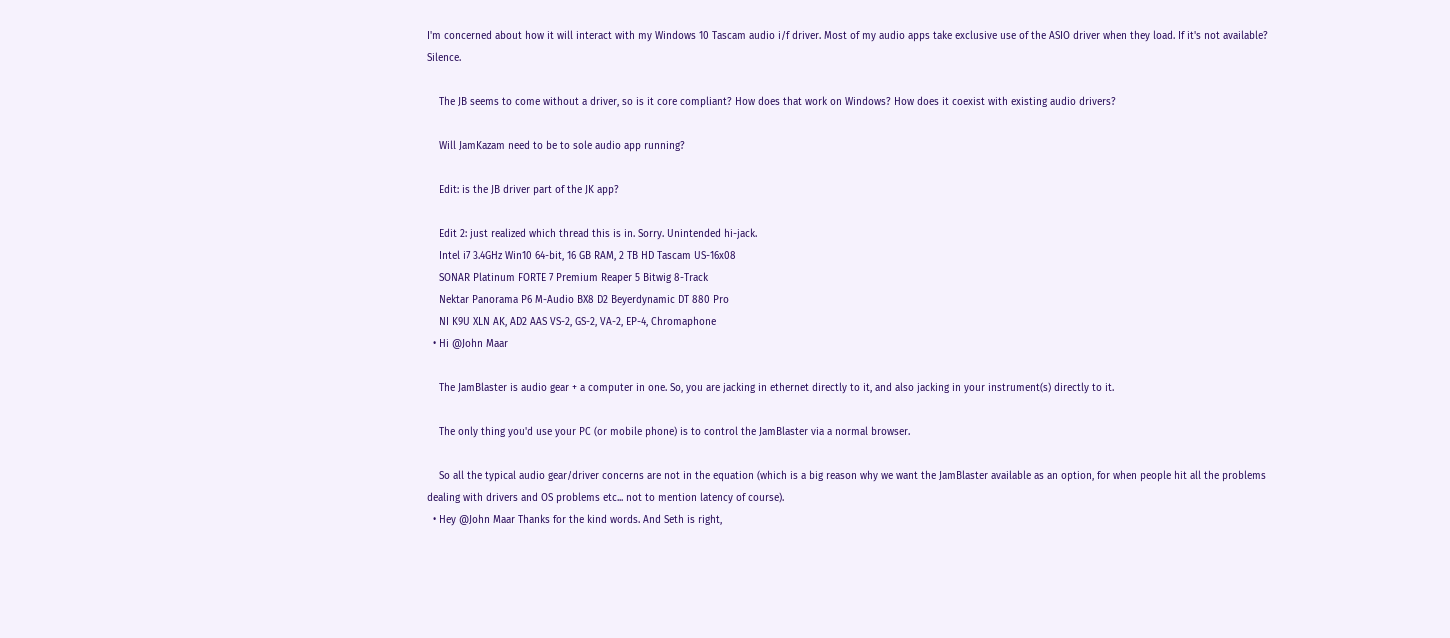I'm concerned about how it will interact with my Windows 10 Tascam audio i/f driver. Most of my audio apps take exclusive use of the ASIO driver when they load. If it's not available? Silence.

    The JB seems to come without a driver, so is it core compliant? How does that work on Windows? How does it coexist with existing audio drivers?

    Will JamKazam need to be to sole audio app running?

    Edit: is the JB driver part of the JK app?

    Edit 2: just realized which thread this is in. Sorry. Unintended hi-jack.
    Intel i7 3.4GHz Win10 64-bit, 16 GB RAM, 2 TB HD Tascam US-16x08
    SONAR Platinum FORTE 7 Premium Reaper 5 Bitwig 8-Track
    Nektar Panorama P6 M-Audio BX8 D2 Beyerdynamic DT 880 Pro
    NI K9U XLN AK, AD2 AAS VS-2, GS-2, VA-2, EP-4, Chromaphone
  • Hi @John Maar

    The JamBlaster is audio gear + a computer in one. So, you are jacking in ethernet directly to it, and also jacking in your instrument(s) directly to it.

    The only thing you'd use your PC (or mobile phone) is to control the JamBlaster via a normal browser.

    So all the typical audio gear/driver concerns are not in the equation (which is a big reason why we want the JamBlaster available as an option, for when people hit all the problems dealing with drivers and OS problems etc... not to mention latency of course).
  • Hey @John Maar Thanks for the kind words. And Seth is right,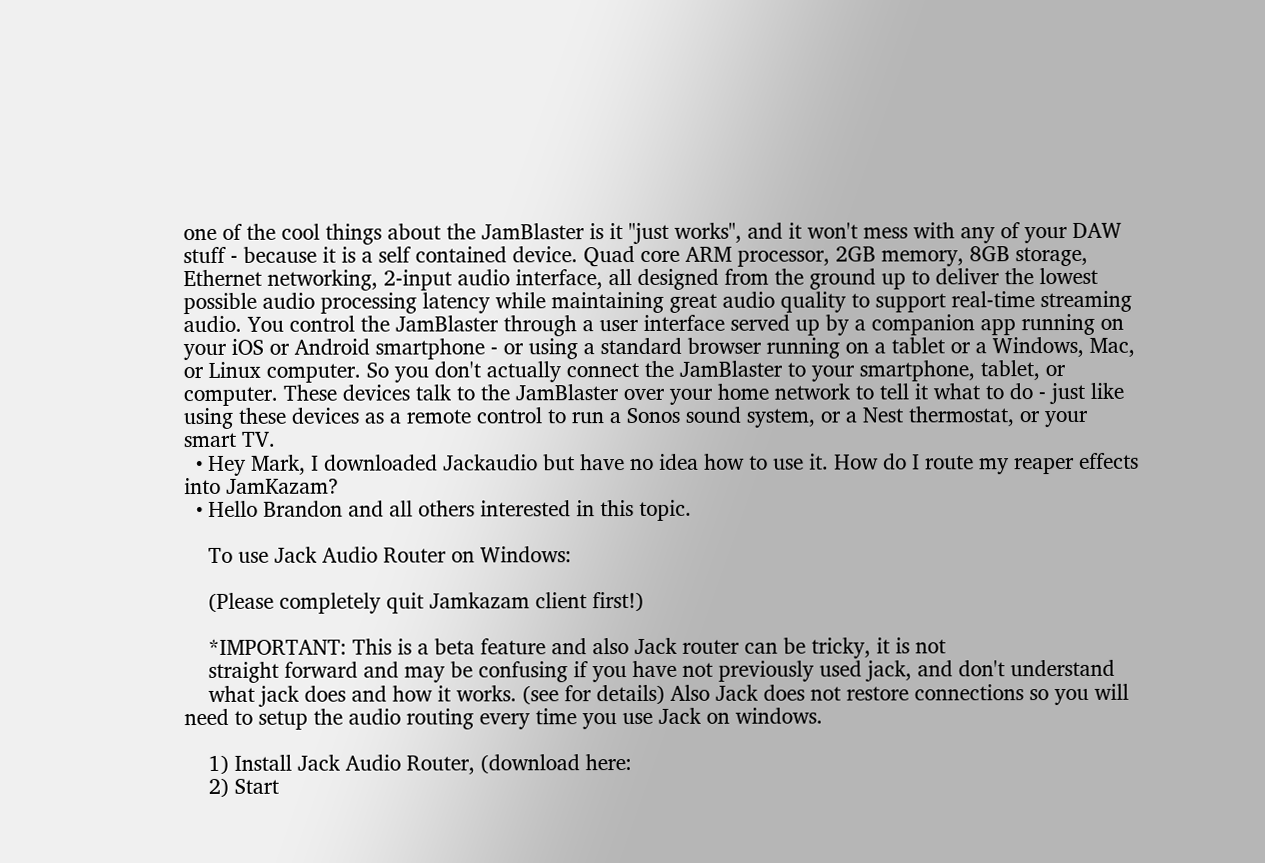one of the cool things about the JamBlaster is it "just works", and it won't mess with any of your DAW stuff - because it is a self contained device. Quad core ARM processor, 2GB memory, 8GB storage, Ethernet networking, 2-input audio interface, all designed from the ground up to deliver the lowest possible audio processing latency while maintaining great audio quality to support real-time streaming audio. You control the JamBlaster through a user interface served up by a companion app running on your iOS or Android smartphone - or using a standard browser running on a tablet or a Windows, Mac, or Linux computer. So you don't actually connect the JamBlaster to your smartphone, tablet, or computer. These devices talk to the JamBlaster over your home network to tell it what to do - just like using these devices as a remote control to run a Sonos sound system, or a Nest thermostat, or your smart TV.
  • Hey Mark, I downloaded Jackaudio but have no idea how to use it. How do I route my reaper effects into JamKazam?
  • Hello Brandon and all others interested in this topic.

    To use Jack Audio Router on Windows:

    (Please completely quit Jamkazam client first!)

    *IMPORTANT: This is a beta feature and also Jack router can be tricky, it is not
    straight forward and may be confusing if you have not previously used jack, and don't understand
    what jack does and how it works. (see for details) Also Jack does not restore connections so you will need to setup the audio routing every time you use Jack on windows.

    1) Install Jack Audio Router, (download here:
    2) Start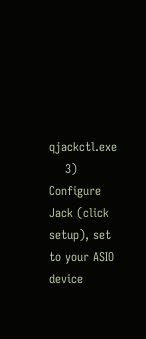qjackctl.exe
    3) Configure Jack (click setup), set to your ASIO device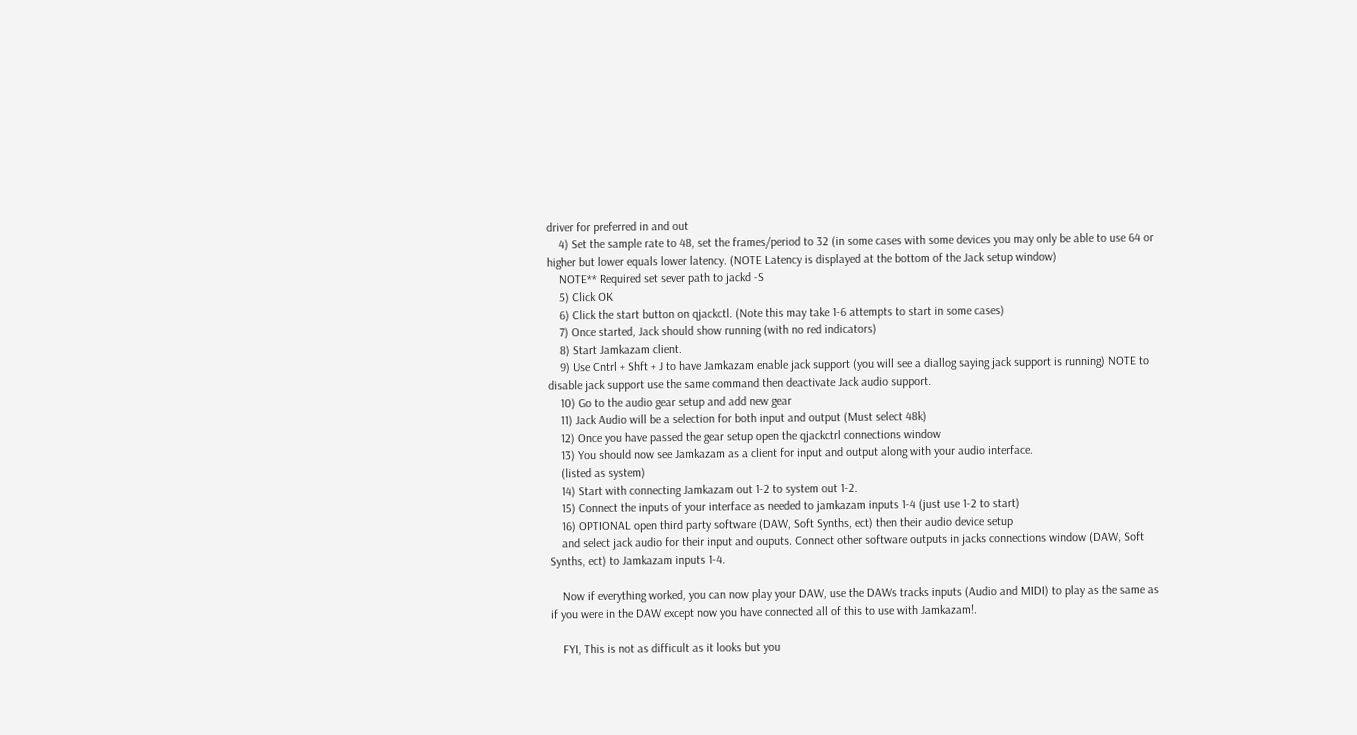driver for preferred in and out
    4) Set the sample rate to 48, set the frames/period to 32 (in some cases with some devices you may only be able to use 64 or higher but lower equals lower latency. (NOTE Latency is displayed at the bottom of the Jack setup window)
    NOTE** Required set sever path to jackd -S
    5) Click OK
    6) Click the start button on qjackctl. (Note this may take 1-6 attempts to start in some cases)
    7) Once started, Jack should show running (with no red indicators)
    8) Start Jamkazam client.
    9) Use Cntrl + Shft + J to have Jamkazam enable jack support (you will see a diallog saying jack support is running) NOTE to disable jack support use the same command then deactivate Jack audio support.
    10) Go to the audio gear setup and add new gear
    11) Jack Audio will be a selection for both input and output (Must select 48k)
    12) Once you have passed the gear setup open the qjackctrl connections window
    13) You should now see Jamkazam as a client for input and output along with your audio interface.
    (listed as system)
    14) Start with connecting Jamkazam out 1-2 to system out 1-2.
    15) Connect the inputs of your interface as needed to jamkazam inputs 1-4 (just use 1-2 to start)
    16) OPTIONAL open third party software (DAW, Soft Synths, ect) then their audio device setup
    and select jack audio for their input and ouputs. Connect other software outputs in jacks connections window (DAW, Soft Synths, ect) to Jamkazam inputs 1-4.

    Now if everything worked, you can now play your DAW, use the DAWs tracks inputs (Audio and MIDI) to play as the same as if you were in the DAW except now you have connected all of this to use with Jamkazam!.

    FYI, This is not as difficult as it looks but you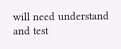will need understand and test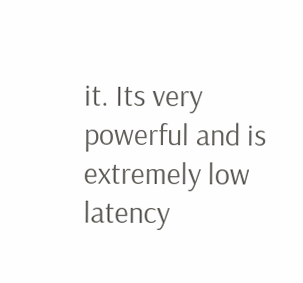it. Its very powerful and is extremely low latency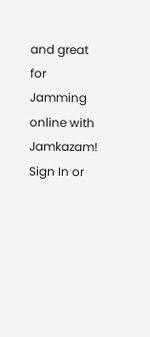and great for Jamming online with Jamkazam!
Sign In or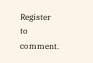Register to comment.